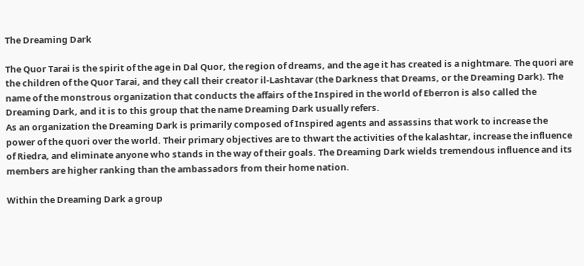The Dreaming Dark

The Quor Tarai is the spirit of the age in Dal Quor, the region of dreams, and the age it has created is a nightmare. The quori are the children of the Quor Tarai, and they call their creator il-Lashtavar (the Darkness that Dreams, or the Dreaming Dark). The name of the monstrous organization that conducts the affairs of the Inspired in the world of Eberron is also called the Dreaming Dark, and it is to this group that the name Dreaming Dark usually refers.
As an organization the Dreaming Dark is primarily composed of Inspired agents and assassins that work to increase the power of the quori over the world. Their primary objectives are to thwart the activities of the kalashtar, increase the influence of Riedra, and eliminate anyone who stands in the way of their goals. The Dreaming Dark wields tremendous influence and its members are higher ranking than the ambassadors from their home nation.

Within the Dreaming Dark a group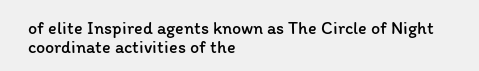of elite Inspired agents known as The Circle of Night coordinate activities of the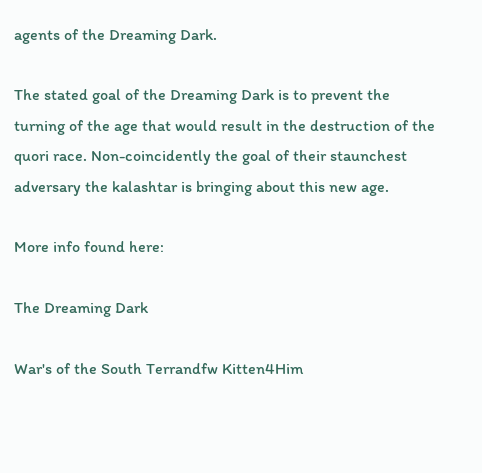agents of the Dreaming Dark.

The stated goal of the Dreaming Dark is to prevent the turning of the age that would result in the destruction of the quori race. Non-coincidently the goal of their staunchest adversary the kalashtar is bringing about this new age.

More info found here:

The Dreaming Dark

War's of the South Terrandfw Kitten4Him